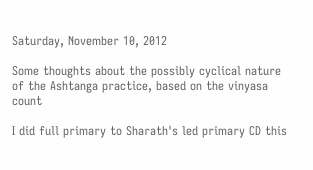Saturday, November 10, 2012

Some thoughts about the possibly cyclical nature of the Ashtanga practice, based on the vinyasa count

I did full primary to Sharath's led primary CD this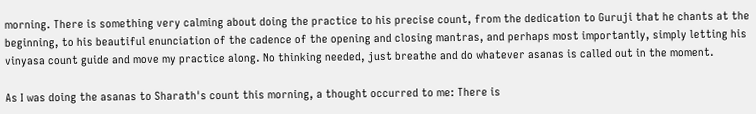morning. There is something very calming about doing the practice to his precise count, from the dedication to Guruji that he chants at the beginning, to his beautiful enunciation of the cadence of the opening and closing mantras, and perhaps most importantly, simply letting his vinyasa count guide and move my practice along. No thinking needed, just breathe and do whatever asanas is called out in the moment.

As I was doing the asanas to Sharath's count this morning, a thought occurred to me: There is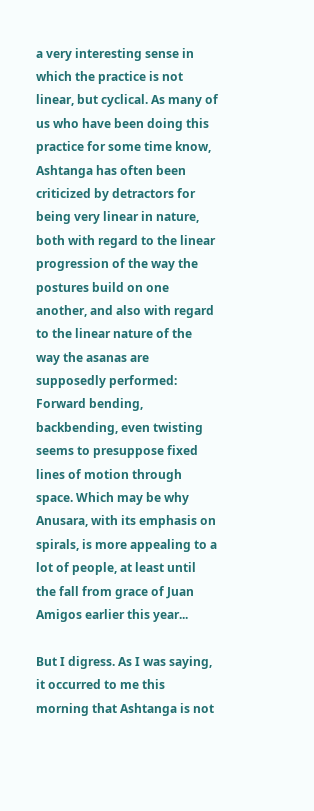a very interesting sense in which the practice is not linear, but cyclical. As many of us who have been doing this practice for some time know, Ashtanga has often been criticized by detractors for being very linear in nature, both with regard to the linear progression of the way the postures build on one another, and also with regard to the linear nature of the way the asanas are supposedly performed: Forward bending, backbending, even twisting seems to presuppose fixed lines of motion through space. Which may be why Anusara, with its emphasis on spirals, is more appealing to a lot of people, at least until the fall from grace of Juan Amigos earlier this year...

But I digress. As I was saying, it occurred to me this morning that Ashtanga is not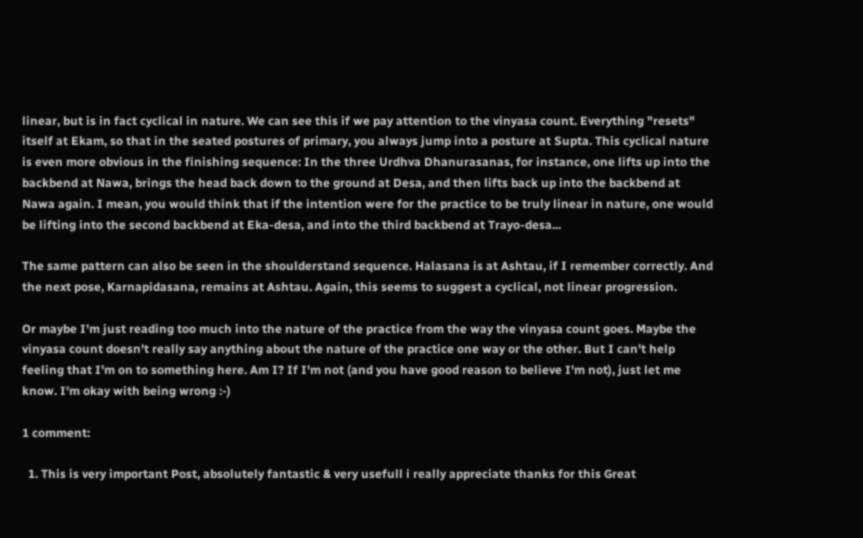linear, but is in fact cyclical in nature. We can see this if we pay attention to the vinyasa count. Everything "resets" itself at Ekam, so that in the seated postures of primary, you always jump into a posture at Supta. This cyclical nature is even more obvious in the finishing sequence: In the three Urdhva Dhanurasanas, for instance, one lifts up into the backbend at Nawa, brings the head back down to the ground at Desa, and then lifts back up into the backbend at Nawa again. I mean, you would think that if the intention were for the practice to be truly linear in nature, one would be lifting into the second backbend at Eka-desa, and into the third backbend at Trayo-desa...

The same pattern can also be seen in the shoulderstand sequence. Halasana is at Ashtau, if I remember correctly. And the next pose, Karnapidasana, remains at Ashtau. Again, this seems to suggest a cyclical, not linear progression.

Or maybe I'm just reading too much into the nature of the practice from the way the vinyasa count goes. Maybe the vinyasa count doesn't really say anything about the nature of the practice one way or the other. But I can't help feeling that I'm on to something here. Am I? If I'm not (and you have good reason to believe I'm not), just let me know. I'm okay with being wrong :-)

1 comment:

  1. This is very important Post, absolutely fantastic & very usefull i really appreciate thanks for this Great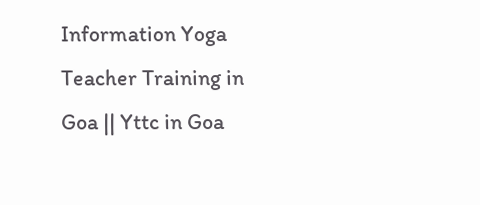Information Yoga Teacher Training in Goa || Yttc in Goa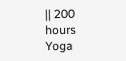|| 200 hours Yoga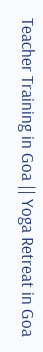Teacher Training in Goa || Yoga Retreat in Goa